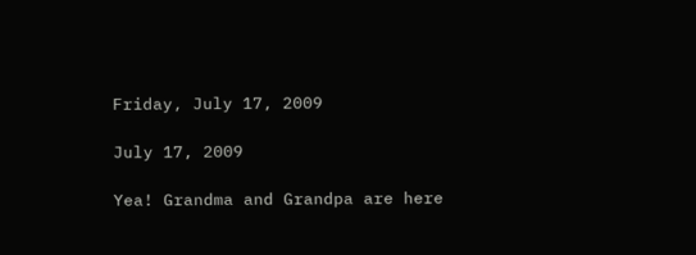Friday, July 17, 2009

July 17, 2009

Yea! Grandma and Grandpa are here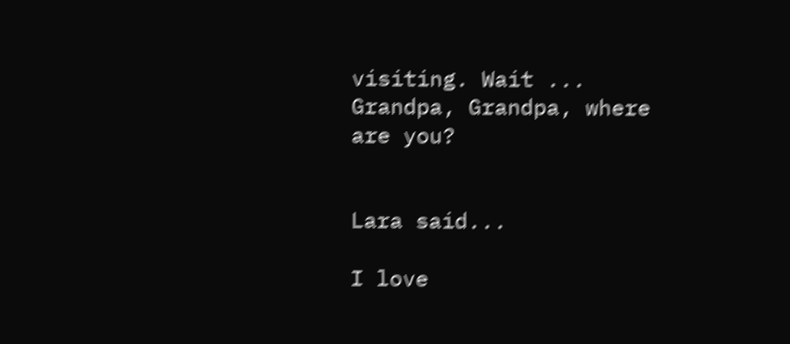visiting. Wait ... Grandpa, Grandpa, where are you?


Lara said...

I love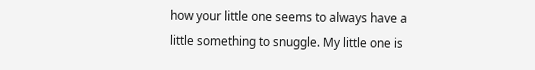how your little one seems to always have a little something to snuggle. My little one is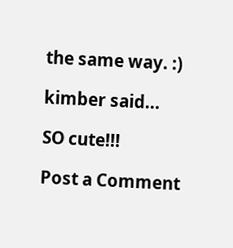the same way. :)

kimber said...

SO cute!!!

Post a Comment